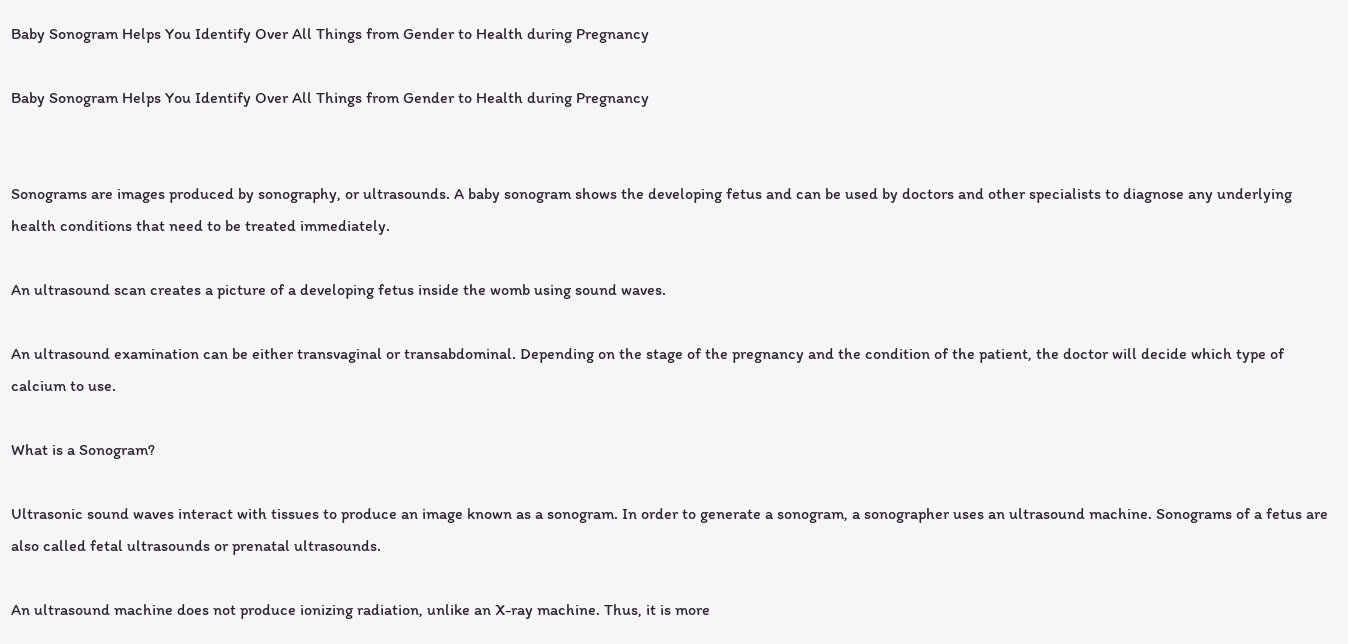Baby Sonogram Helps You Identify Over All Things from Gender to Health during Pregnancy

Baby Sonogram Helps You Identify Over All Things from Gender to Health during Pregnancy


Sonograms are images produced by sonography, or ultrasounds. A baby sonogram shows the developing fetus and can be used by doctors and other specialists to diagnose any underlying health conditions that need to be treated immediately.

An ultrasound scan creates a picture of a developing fetus inside the womb using sound waves.

An ultrasound examination can be either transvaginal or transabdominal. Depending on the stage of the pregnancy and the condition of the patient, the doctor will decide which type of calcium to use.

What is a Sonogram?

Ultrasonic sound waves interact with tissues to produce an image known as a sonogram. In order to generate a sonogram, a sonographer uses an ultrasound machine. Sonograms of a fetus are also called fetal ultrasounds or prenatal ultrasounds.

An ultrasound machine does not produce ionizing radiation, unlike an X-ray machine. Thus, it is more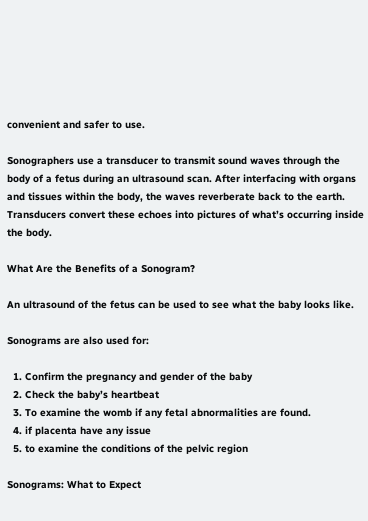convenient and safer to use.

Sonographers use a transducer to transmit sound waves through the body of a fetus during an ultrasound scan. After interfacing with organs and tissues within the body, the waves reverberate back to the earth. Transducers convert these echoes into pictures of what’s occurring inside the body.

What Are the Benefits of a Sonogram?

An ultrasound of the fetus can be used to see what the baby looks like.

Sonograms are also used for:

  1. Confirm the pregnancy and gender of the baby
  2. Check the baby’s heartbeat
  3. To examine the womb if any fetal abnormalities are found.
  4. if placenta have any issue
  5. to examine the conditions of the pelvic region

Sonograms: What to Expect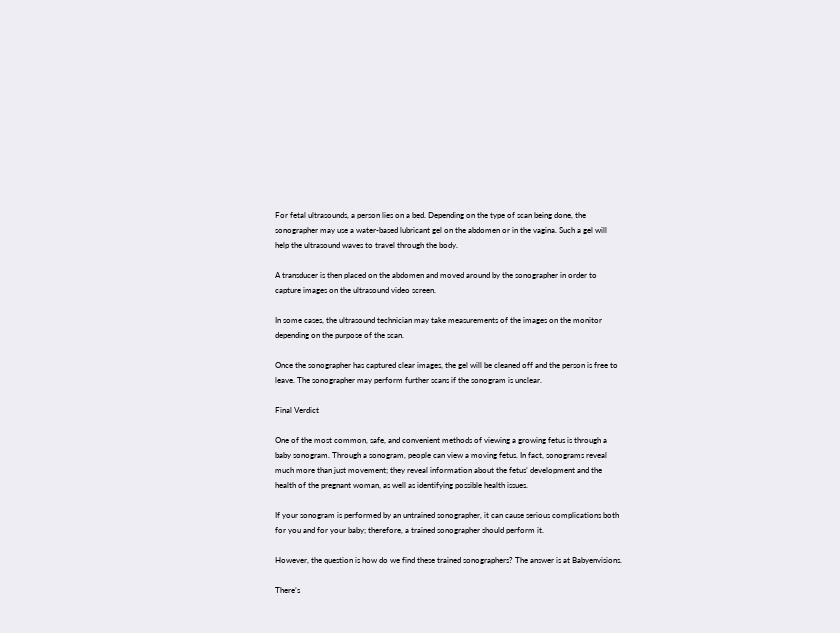For fetal ultrasounds, a person lies on a bed. Depending on the type of scan being done, the sonographer may use a water-based lubricant gel on the abdomen or in the vagina. Such a gel will help the ultrasound waves to travel through the body.

A transducer is then placed on the abdomen and moved around by the sonographer in order to capture images on the ultrasound video screen.

In some cases, the ultrasound technician may take measurements of the images on the monitor depending on the purpose of the scan.

Once the sonographer has captured clear images, the gel will be cleaned off and the person is free to leave. The sonographer may perform further scans if the sonogram is unclear.

Final Verdict

One of the most common, safe, and convenient methods of viewing a growing fetus is through a baby sonogram. Through a sonogram, people can view a moving fetus. In fact, sonograms reveal much more than just movement; they reveal information about the fetus’ development and the health of the pregnant woman, as well as identifying possible health issues.

If your sonogram is performed by an untrained sonographer, it can cause serious complications both for you and for your baby; therefore, a trained sonographer should perform it.

However, the question is how do we find these trained sonographers? The answer is at Babyenvisions.

There’s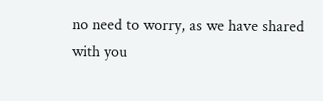no need to worry, as we have shared with you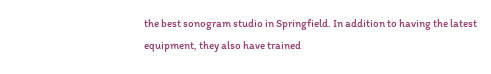the best sonogram studio in Springfield. In addition to having the latest equipment, they also have trained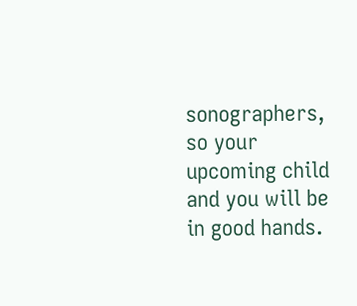sonographers, so your upcoming child and you will be in good hands.